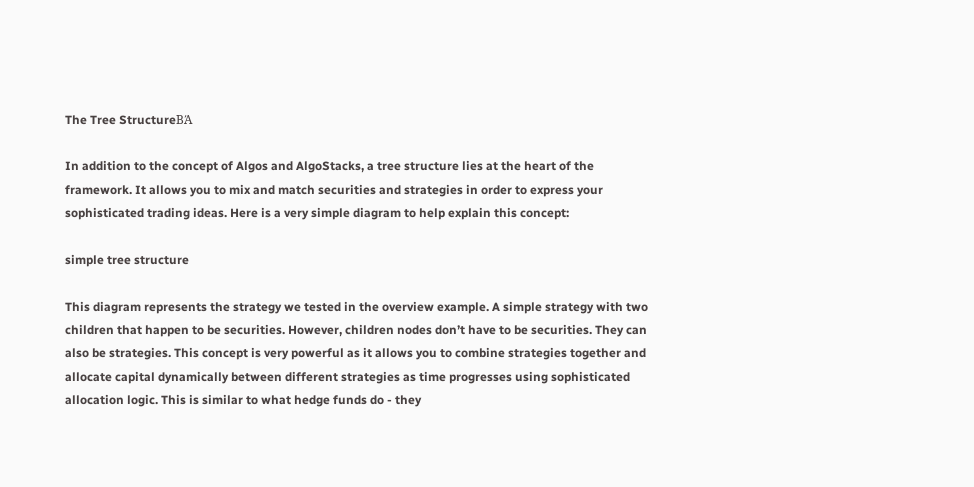The Tree StructureΒΆ

In addition to the concept of Algos and AlgoStacks, a tree structure lies at the heart of the framework. It allows you to mix and match securities and strategies in order to express your sophisticated trading ideas. Here is a very simple diagram to help explain this concept:

simple tree structure

This diagram represents the strategy we tested in the overview example. A simple strategy with two children that happen to be securities. However, children nodes don’t have to be securities. They can also be strategies. This concept is very powerful as it allows you to combine strategies together and allocate capital dynamically between different strategies as time progresses using sophisticated allocation logic. This is similar to what hedge funds do - they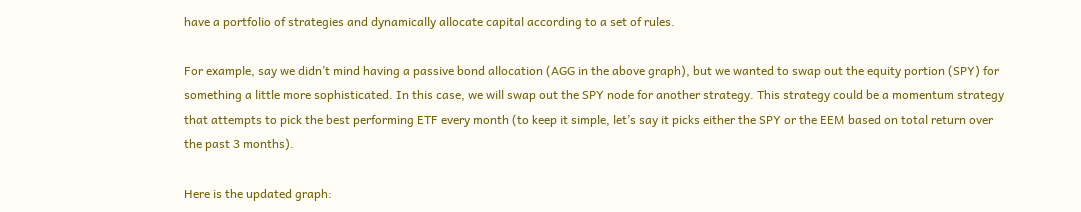have a portfolio of strategies and dynamically allocate capital according to a set of rules.

For example, say we didn’t mind having a passive bond allocation (AGG in the above graph), but we wanted to swap out the equity portion (SPY) for something a little more sophisticated. In this case, we will swap out the SPY node for another strategy. This strategy could be a momentum strategy that attempts to pick the best performing ETF every month (to keep it simple, let’s say it picks either the SPY or the EEM based on total return over the past 3 months).

Here is the updated graph: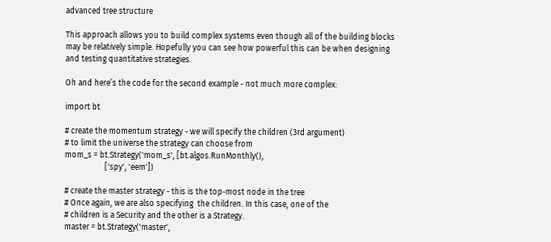advanced tree structure

This approach allows you to build complex systems even though all of the building blocks may be relatively simple. Hopefully you can see how powerful this can be when designing and testing quantitative strategies.

Oh and here’s the code for the second example - not much more complex:

import bt

# create the momentum strategy - we will specify the children (3rd argument)
# to limit the universe the strategy can choose from
mom_s = bt.Strategy('mom_s', [bt.algos.RunMonthly(),
                    ['spy', 'eem'])

# create the master strategy - this is the top-most node in the tree
# Once again, we are also specifying  the children. In this case, one of the
# children is a Security and the other is a Strategy.
master = bt.Strategy('master',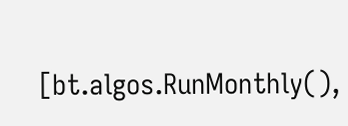[bt.algos.RunMonthly(),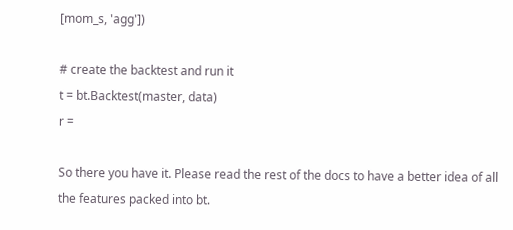[mom_s, 'agg'])

# create the backtest and run it
t = bt.Backtest(master, data)
r =

So there you have it. Please read the rest of the docs to have a better idea of all the features packed into bt.